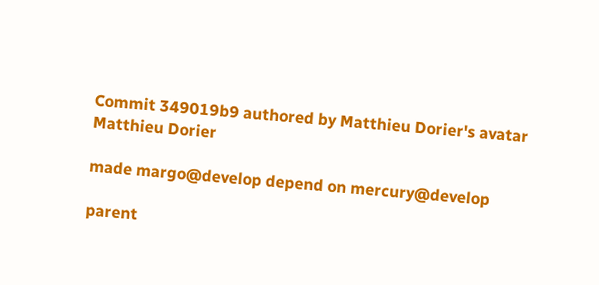Commit 349019b9 authored by Matthieu Dorier's avatar Matthieu Dorier

made margo@develop depend on mercury@develop

parent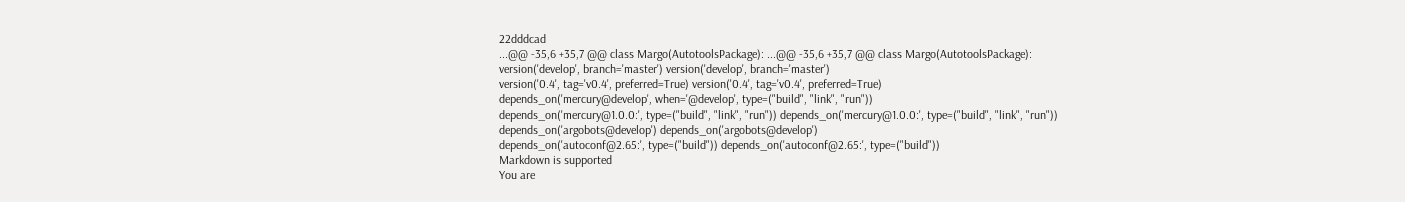22dddcad
...@@ -35,6 +35,7 @@ class Margo(AutotoolsPackage): ...@@ -35,6 +35,7 @@ class Margo(AutotoolsPackage):
version('develop', branch='master') version('develop', branch='master')
version('0.4', tag='v0.4', preferred=True) version('0.4', tag='v0.4', preferred=True)
depends_on('mercury@develop', when='@develop', type=("build", "link", "run"))
depends_on('mercury@1.0.0:', type=("build", "link", "run")) depends_on('mercury@1.0.0:', type=("build", "link", "run"))
depends_on('argobots@develop') depends_on('argobots@develop')
depends_on('autoconf@2.65:', type=("build")) depends_on('autoconf@2.65:', type=("build"))
Markdown is supported
You are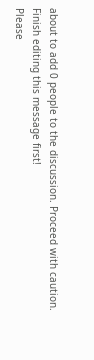about to add 0 people to the discussion. Proceed with caution.
Finish editing this message first!
Please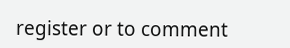register or to comment